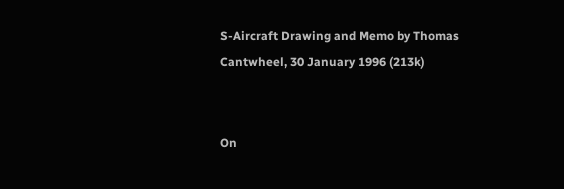S-Aircraft Drawing and Memo by Thomas Cantwheel, 30 January 1996 (213k)


On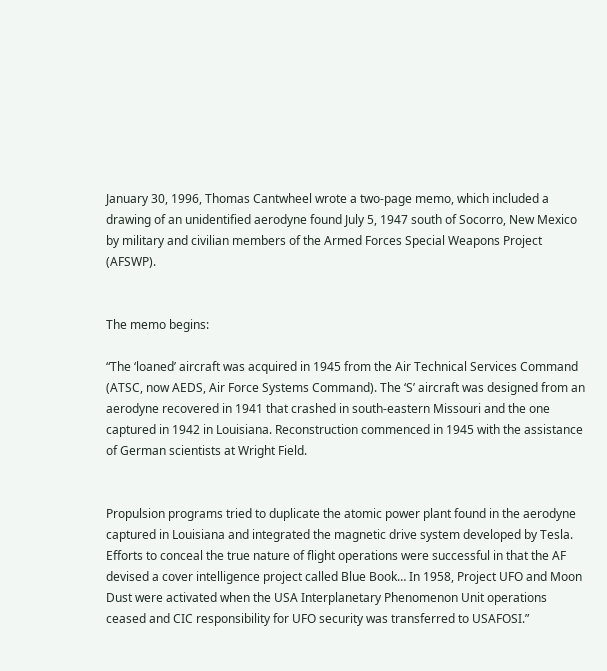January 30, 1996, Thomas Cantwheel wrote a two-page memo, which included a drawing of an unidentified aerodyne found July 5, 1947 south of Socorro, New Mexico by military and civilian members of the Armed Forces Special Weapons Project (AFSWP).


The memo begins:

“The ‘loaned’ aircraft was acquired in 1945 from the Air Technical Services Command (ATSC, now AEDS, Air Force Systems Command). The ‘S’ aircraft was designed from an aerodyne recovered in 1941 that crashed in south-eastern Missouri and the one captured in 1942 in Louisiana. Reconstruction commenced in 1945 with the assistance of German scientists at Wright Field.


Propulsion programs tried to duplicate the atomic power plant found in the aerodyne captured in Louisiana and integrated the magnetic drive system developed by Tesla.  Efforts to conceal the true nature of flight operations were successful in that the AF devised a cover intelligence project called Blue Book… In 1958, Project UFO and Moon Dust were activated when the USA Interplanetary Phenomenon Unit operations ceased and CIC responsibility for UFO security was transferred to USAFOSI.”